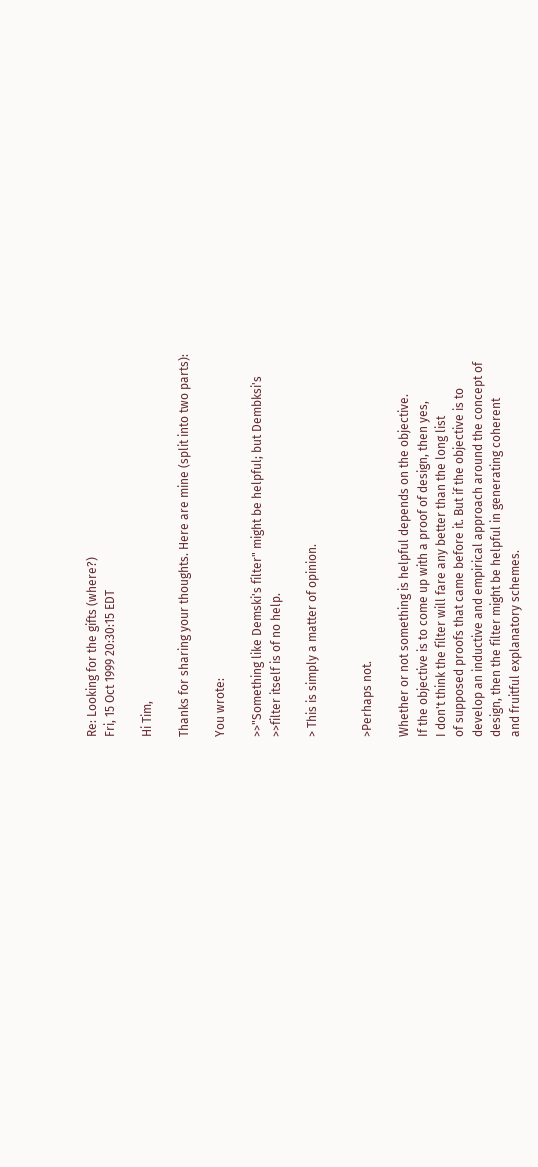Re: Looking for the gifts (where?)
Fri, 15 Oct 1999 20:30:15 EDT

Hi Tim,

Thanks for sharing your thoughts. Here are mine (split into two parts):

You wrote:

>>"Something like Demski's filter" might be helpful; but Dembksi's
>>filter itself is of no help.

> This is simply a matter of opinion.


>Perhaps not.

Whether or not something is helpful depends on the objective.
If the objective is to come up with a proof of design, then yes,
I don't think the filter will fare any better than the long list
of supposed proofs that came before it. But if the objective is to
develop an inductive and empirical approach around the concept of
design, then the filter might be helpful in generating coherent
and fruitful explanatory schemes.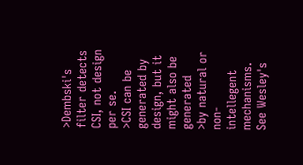>Dembski's filter detects CSI, not design per se.
>CSI can be generated by design, but it might also be generated
>by natural or non-intellegent mechanisms. See Wesley's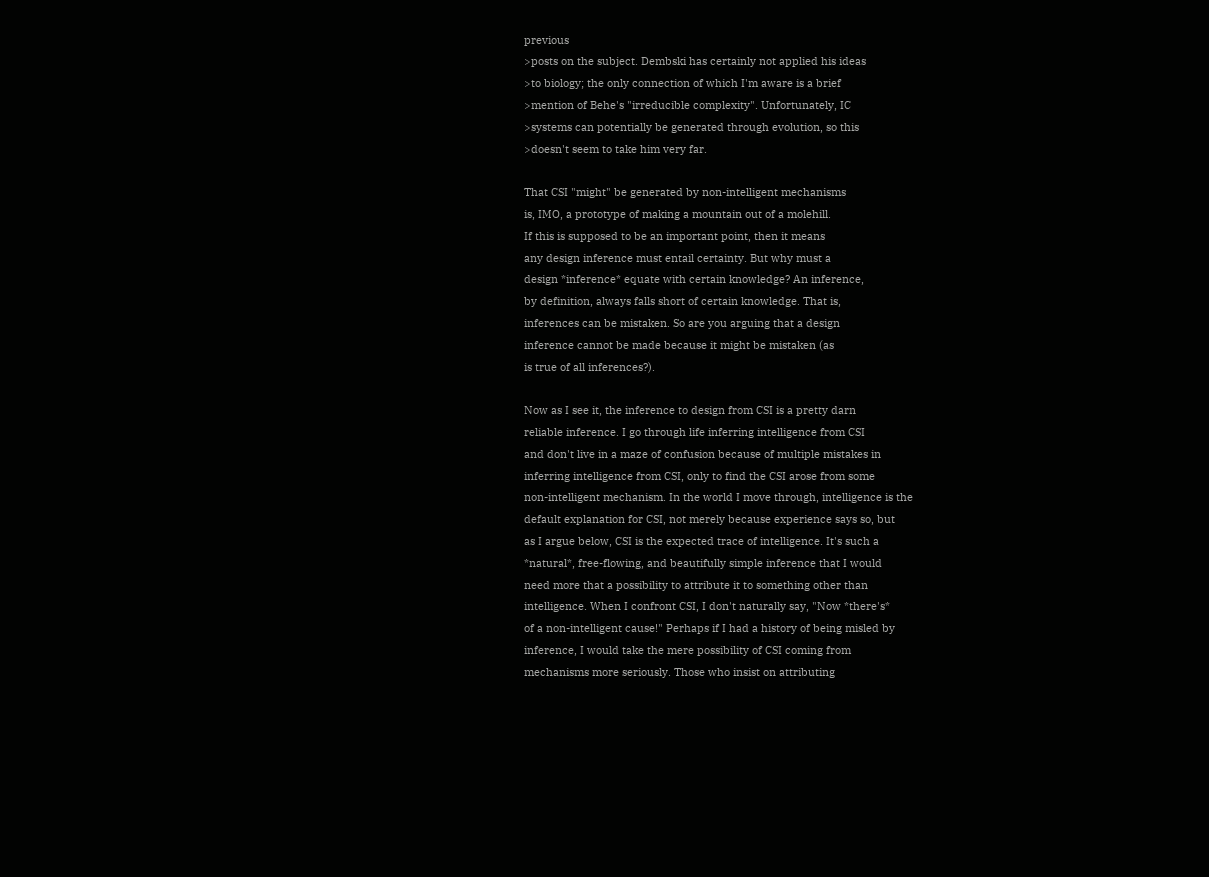previous
>posts on the subject. Dembski has certainly not applied his ideas
>to biology; the only connection of which I'm aware is a brief
>mention of Behe's "irreducible complexity". Unfortunately, IC
>systems can potentially be generated through evolution, so this
>doesn't seem to take him very far.

That CSI "might" be generated by non-intelligent mechanisms
is, IMO, a prototype of making a mountain out of a molehill.
If this is supposed to be an important point, then it means
any design inference must entail certainty. But why must a
design *inference* equate with certain knowledge? An inference,
by definition, always falls short of certain knowledge. That is,
inferences can be mistaken. So are you arguing that a design
inference cannot be made because it might be mistaken (as
is true of all inferences?).

Now as I see it, the inference to design from CSI is a pretty darn
reliable inference. I go through life inferring intelligence from CSI
and don't live in a maze of confusion because of multiple mistakes in
inferring intelligence from CSI, only to find the CSI arose from some
non-intelligent mechanism. In the world I move through, intelligence is the
default explanation for CSI, not merely because experience says so, but
as I argue below, CSI is the expected trace of intelligence. It's such a
*natural*, free-flowing, and beautifully simple inference that I would
need more that a possibility to attribute it to something other than
intelligence. When I confront CSI, I don't naturally say, "Now *there's*
of a non-intelligent cause!" Perhaps if I had a history of being misled by
inference, I would take the mere possibility of CSI coming from
mechanisms more seriously. Those who insist on attributing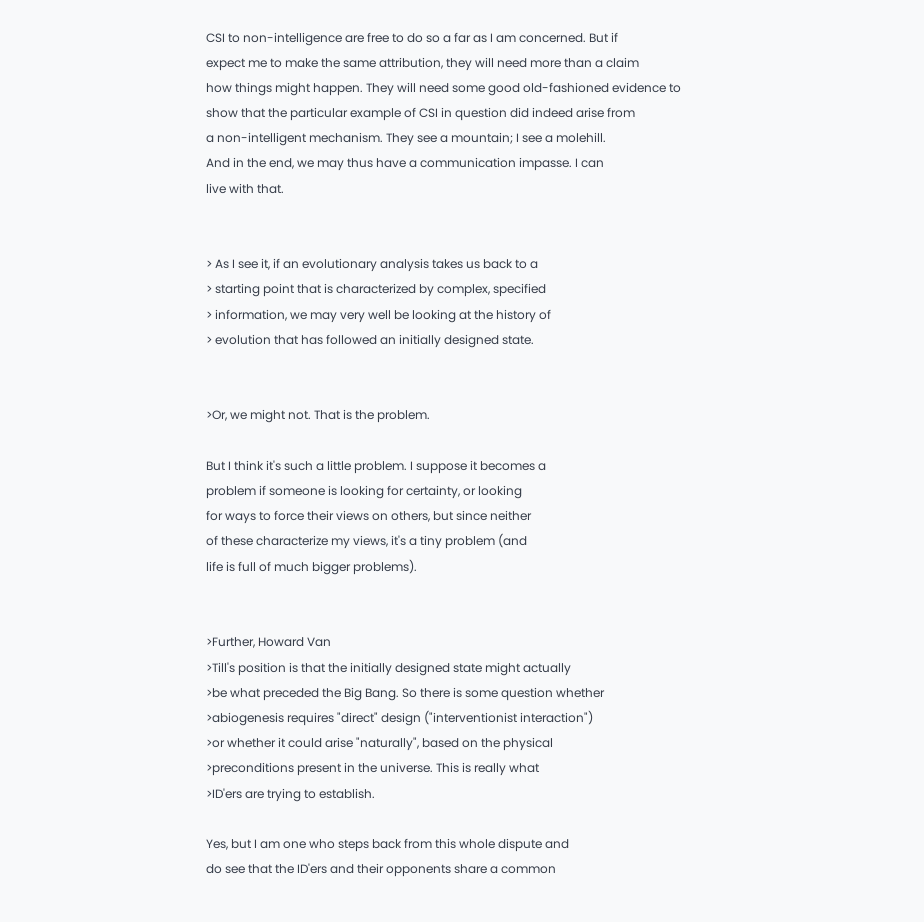CSI to non-intelligence are free to do so a far as I am concerned. But if
expect me to make the same attribution, they will need more than a claim
how things might happen. They will need some good old-fashioned evidence to
show that the particular example of CSI in question did indeed arise from
a non-intelligent mechanism. They see a mountain; I see a molehill.
And in the end, we may thus have a communication impasse. I can
live with that.


> As I see it, if an evolutionary analysis takes us back to a
> starting point that is characterized by complex, specified
> information, we may very well be looking at the history of
> evolution that has followed an initially designed state.


>Or, we might not. That is the problem.

But I think it's such a little problem. I suppose it becomes a
problem if someone is looking for certainty, or looking
for ways to force their views on others, but since neither
of these characterize my views, it's a tiny problem (and
life is full of much bigger problems).


>Further, Howard Van
>Till's position is that the initially designed state might actually
>be what preceded the Big Bang. So there is some question whether
>abiogenesis requires "direct" design ("interventionist interaction")
>or whether it could arise "naturally", based on the physical
>preconditions present in the universe. This is really what
>ID'ers are trying to establish.

Yes, but I am one who steps back from this whole dispute and
do see that the ID'ers and their opponents share a common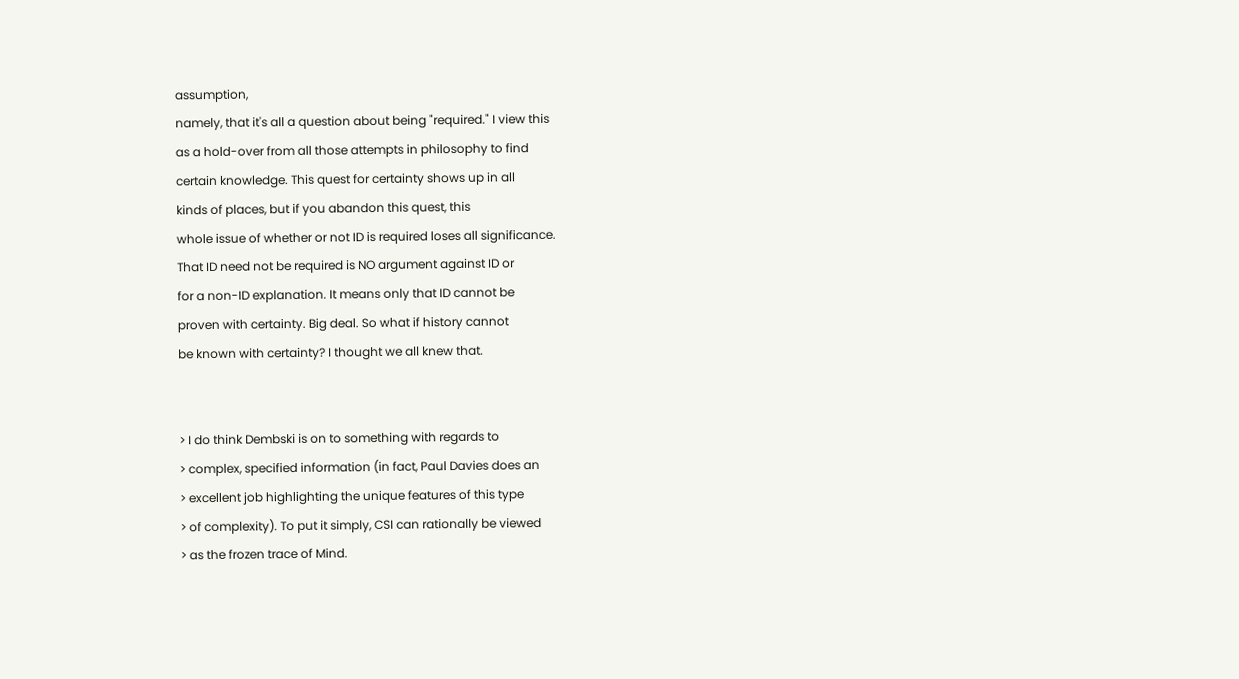assumption,
namely, that it's all a question about being "required." I view this
as a hold-over from all those attempts in philosophy to find
certain knowledge. This quest for certainty shows up in all
kinds of places, but if you abandon this quest, this
whole issue of whether or not ID is required loses all significance.
That ID need not be required is NO argument against ID or
for a non-ID explanation. It means only that ID cannot be
proven with certainty. Big deal. So what if history cannot
be known with certainty? I thought we all knew that.


> I do think Dembski is on to something with regards to
> complex, specified information (in fact, Paul Davies does an
> excellent job highlighting the unique features of this type
> of complexity). To put it simply, CSI can rationally be viewed
> as the frozen trace of Mind.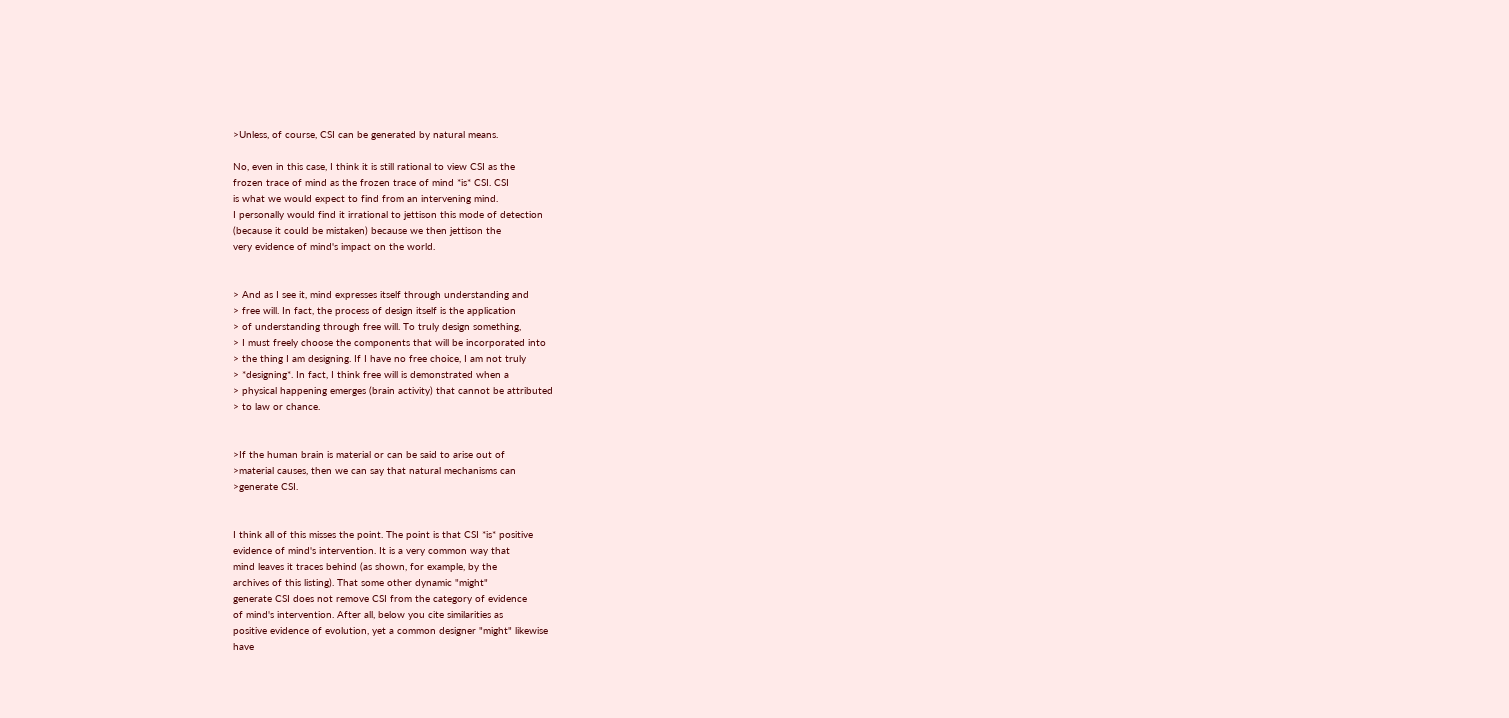>Unless, of course, CSI can be generated by natural means.

No, even in this case, I think it is still rational to view CSI as the
frozen trace of mind as the frozen trace of mind *is* CSI. CSI
is what we would expect to find from an intervening mind.
I personally would find it irrational to jettison this mode of detection
(because it could be mistaken) because we then jettison the
very evidence of mind's impact on the world.


> And as I see it, mind expresses itself through understanding and
> free will. In fact, the process of design itself is the application
> of understanding through free will. To truly design something,
> I must freely choose the components that will be incorporated into
> the thing I am designing. If I have no free choice, I am not truly
> *designing*. In fact, I think free will is demonstrated when a
> physical happening emerges (brain activity) that cannot be attributed
> to law or chance.


>If the human brain is material or can be said to arise out of
>material causes, then we can say that natural mechanisms can
>generate CSI.


I think all of this misses the point. The point is that CSI *is* positive
evidence of mind's intervention. It is a very common way that
mind leaves it traces behind (as shown, for example, by the
archives of this listing). That some other dynamic "might"
generate CSI does not remove CSI from the category of evidence
of mind's intervention. After all, below you cite similarities as
positive evidence of evolution, yet a common designer "might" likewise
have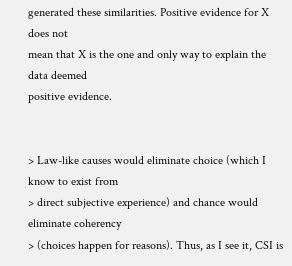generated these similarities. Positive evidence for X does not
mean that X is the one and only way to explain the data deemed
positive evidence.


> Law-like causes would eliminate choice (which I know to exist from
> direct subjective experience) and chance would eliminate coherency
> (choices happen for reasons). Thus, as I see it, CSI is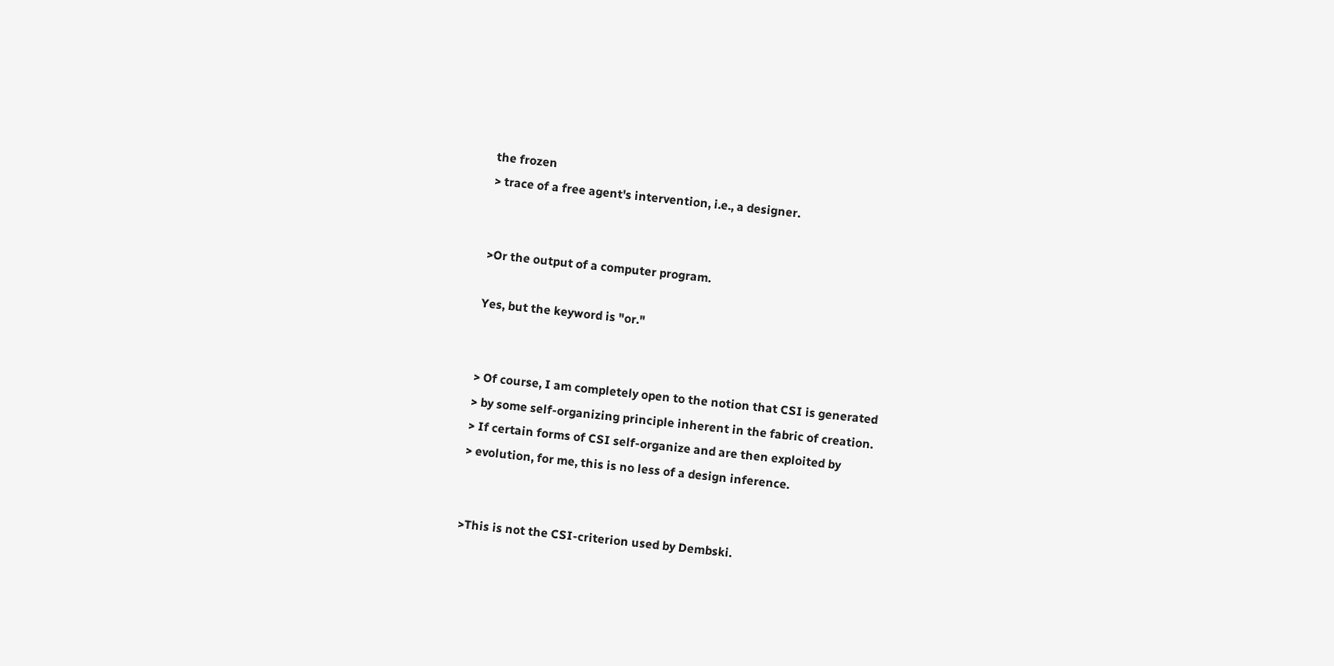the frozen
> trace of a free agent's intervention, i.e., a designer.


>Or the output of a computer program.

Yes, but the keyword is "or."


> Of course, I am completely open to the notion that CSI is generated
> by some self-organizing principle inherent in the fabric of creation.
> If certain forms of CSI self-organize and are then exploited by
> evolution, for me, this is no less of a design inference.


>This is not the CSI-criterion used by Dembski.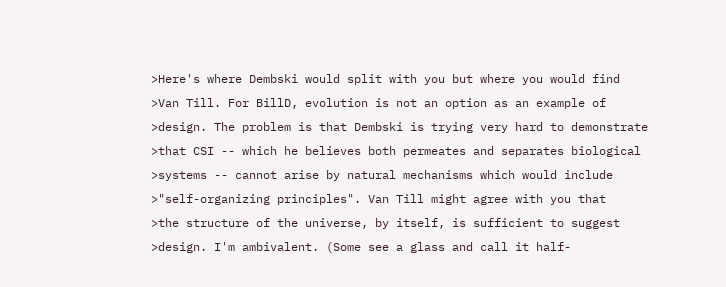>Here's where Dembski would split with you but where you would find
>Van Till. For BillD, evolution is not an option as an example of
>design. The problem is that Dembski is trying very hard to demonstrate
>that CSI -- which he believes both permeates and separates biological
>systems -- cannot arise by natural mechanisms which would include
>"self-organizing principles". Van Till might agree with you that
>the structure of the universe, by itself, is sufficient to suggest
>design. I'm ambivalent. (Some see a glass and call it half-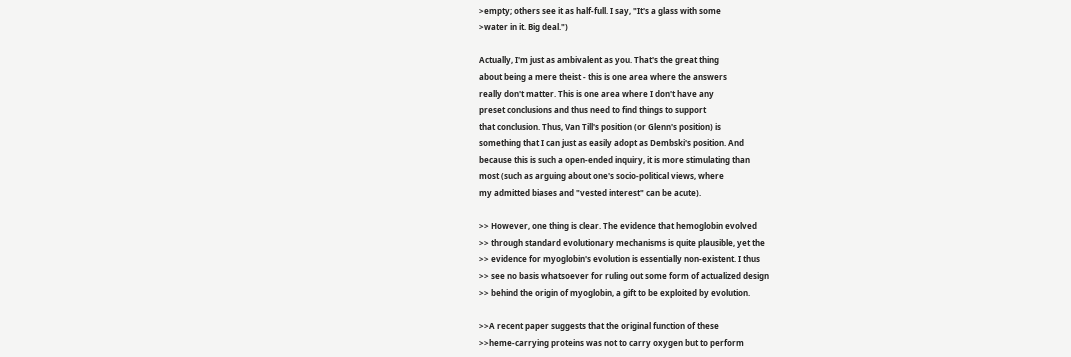>empty; others see it as half-full. I say, "It's a glass with some
>water in it. Big deal.")

Actually, I'm just as ambivalent as you. That's the great thing
about being a mere theist - this is one area where the answers
really don't matter. This is one area where I don't have any
preset conclusions and thus need to find things to support
that conclusion. Thus, Van Till's position (or Glenn's position) is
something that I can just as easily adopt as Dembski's position. And
because this is such a open-ended inquiry, it is more stimulating than
most (such as arguing about one's socio-political views, where
my admitted biases and "vested interest" can be acute).

>> However, one thing is clear. The evidence that hemoglobin evolved
>> through standard evolutionary mechanisms is quite plausible, yet the
>> evidence for myoglobin's evolution is essentially non-existent. I thus
>> see no basis whatsoever for ruling out some form of actualized design
>> behind the origin of myoglobin, a gift to be exploited by evolution.

>>A recent paper suggests that the original function of these
>>heme-carrying proteins was not to carry oxygen but to perform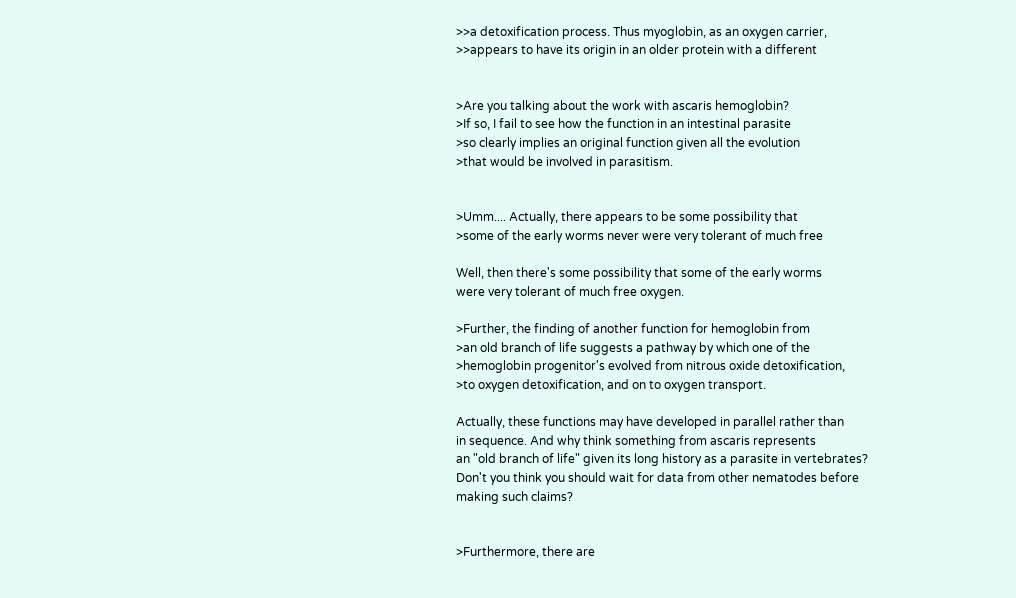>>a detoxification process. Thus myoglobin, as an oxygen carrier,
>>appears to have its origin in an older protein with a different


>Are you talking about the work with ascaris hemoglobin?
>If so, I fail to see how the function in an intestinal parasite
>so clearly implies an original function given all the evolution
>that would be involved in parasitism.


>Umm.... Actually, there appears to be some possibility that
>some of the early worms never were very tolerant of much free

Well, then there's some possibility that some of the early worms
were very tolerant of much free oxygen.

>Further, the finding of another function for hemoglobin from
>an old branch of life suggests a pathway by which one of the
>hemoglobin progenitor's evolved from nitrous oxide detoxification,
>to oxygen detoxification, and on to oxygen transport.

Actually, these functions may have developed in parallel rather than
in sequence. And why think something from ascaris represents
an "old branch of life" given its long history as a parasite in vertebrates?
Don't you think you should wait for data from other nematodes before
making such claims?


>Furthermore, there are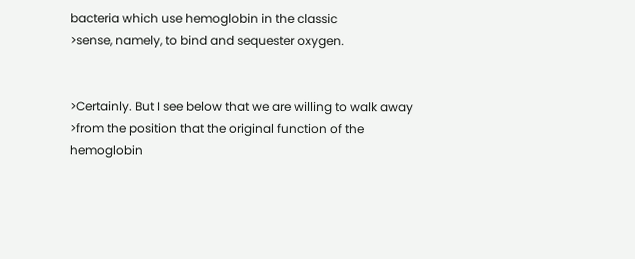bacteria which use hemoglobin in the classic
>sense, namely, to bind and sequester oxygen.


>Certainly. But I see below that we are willing to walk away
>from the position that the original function of the hemoglobin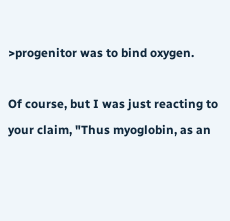>progenitor was to bind oxygen.

Of course, but I was just reacting to your claim, "Thus myoglobin, as an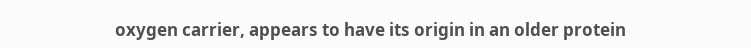oxygen carrier, appears to have its origin in an older protein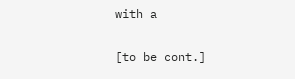with a

[to be cont.]